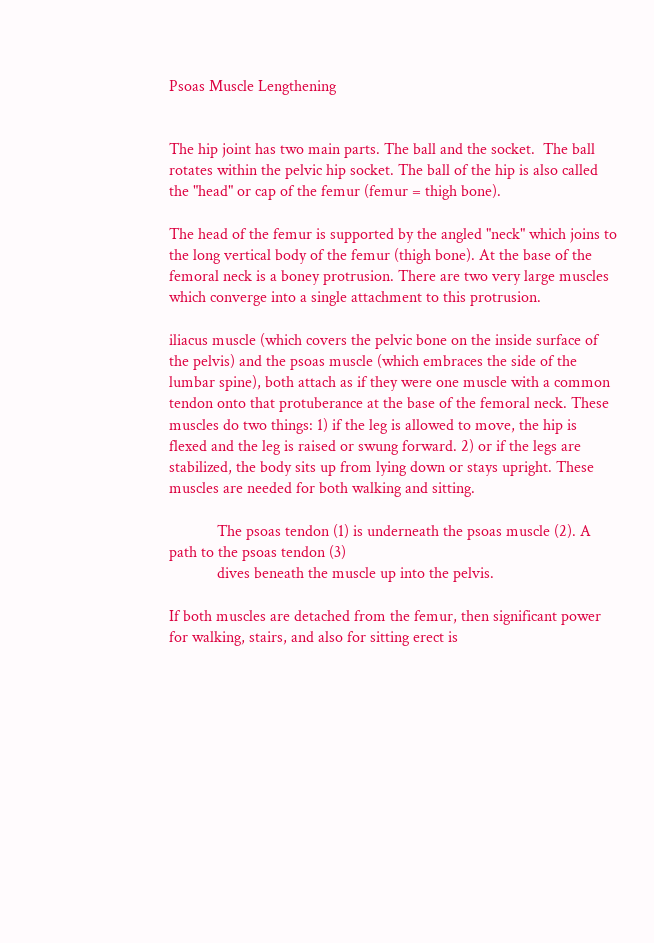Psoas Muscle Lengthening


The hip joint has two main parts. The ball and the socket.  The ball rotates within the pelvic hip socket. The ball of the hip is also called the "head" or cap of the femur (femur = thigh bone).

The head of the femur is supported by the angled "neck" which joins to the long vertical body of the femur (thigh bone). At the base of the femoral neck is a boney protrusion. There are two very large muscles which converge into a single attachment to this protrusion.

iliacus muscle (which covers the pelvic bone on the inside surface of the pelvis) and the psoas muscle (which embraces the side of the lumbar spine), both attach as if they were one muscle with a common tendon onto that protuberance at the base of the femoral neck. These muscles do two things: 1) if the leg is allowed to move, the hip is flexed and the leg is raised or swung forward. 2) or if the legs are stabilized, the body sits up from lying down or stays upright. These muscles are needed for both walking and sitting.

            The psoas tendon (1) is underneath the psoas muscle (2). A path to the psoas tendon (3)
            dives beneath the muscle up into the pelvis.

If both muscles are detached from the femur, then significant power for walking, stairs, and also for sitting erect is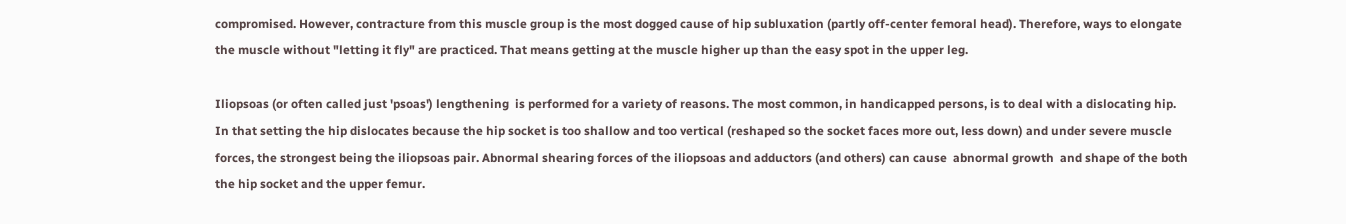compromised. However, contracture from this muscle group is the most dogged cause of hip subluxation (partly off-center femoral head). Therefore, ways to elongate the muscle without "letting it fly" are practiced. That means getting at the muscle higher up than the easy spot in the upper leg.

Iliopsoas (or often called just 'psoas') lengthening  is performed for a variety of reasons. The most common, in handicapped persons, is to deal with a dislocating hip.  In that setting the hip dislocates because the hip socket is too shallow and too vertical (reshaped so the socket faces more out, less down) and under severe muscle forces, the strongest being the iliopsoas pair. Abnormal shearing forces of the iliopsoas and adductors (and others) can cause  abnormal growth  and shape of the both the hip socket and the upper femur.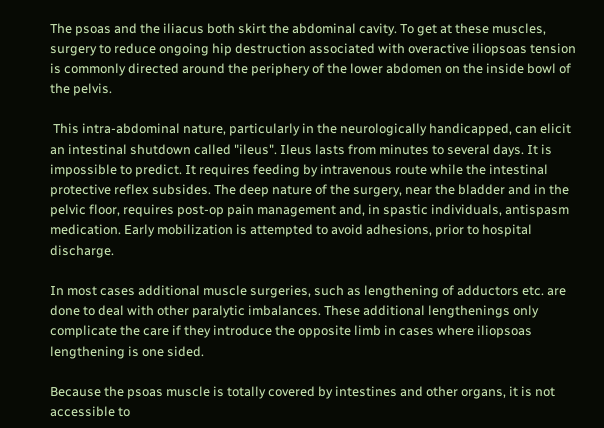The psoas and the iliacus both skirt the abdominal cavity. To get at these muscles, surgery to reduce ongoing hip destruction associated with overactive iliopsoas tension is commonly directed around the periphery of the lower abdomen on the inside bowl of the pelvis.

 This intra-abdominal nature, particularly in the neurologically handicapped, can elicit an intestinal shutdown called "ileus". Ileus lasts from minutes to several days. It is impossible to predict. It requires feeding by intravenous route while the intestinal protective reflex subsides. The deep nature of the surgery, near the bladder and in the pelvic floor, requires post-op pain management and, in spastic individuals, antispasm medication. Early mobilization is attempted to avoid adhesions, prior to hospital discharge.

In most cases additional muscle surgeries, such as lengthening of adductors etc. are done to deal with other paralytic imbalances. These additional lengthenings only complicate the care if they introduce the opposite limb in cases where iliopsoas lengthening is one sided.

Because the psoas muscle is totally covered by intestines and other organs, it is not accessible to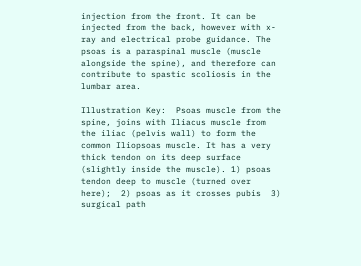injection from the front. It can be injected from the back, however with x-ray and electrical probe guidance. The psoas is a paraspinal muscle (muscle alongside the spine), and therefore can contribute to spastic scoliosis in the lumbar area.

Illustration Key:  Psoas muscle from the spine, joins with Iliacus muscle from the iliac (pelvis wall) to form the common Iliopsoas muscle. It has a very thick tendon on its deep surface (slightly inside the muscle). 1) psoas tendon deep to muscle (turned over here);  2) psoas as it crosses pubis  3) surgical path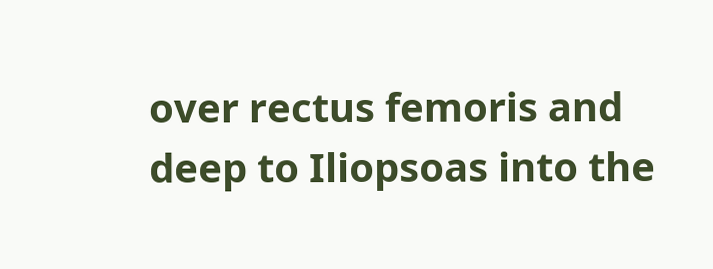over rectus femoris and deep to Iliopsoas into the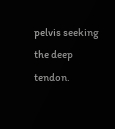pelvis seeking the deep tendon.